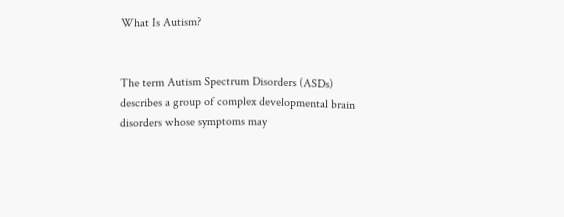What Is Autism?


The term Autism Spectrum Disorders (ASDs) describes a group of complex developmental brain disorders whose symptoms may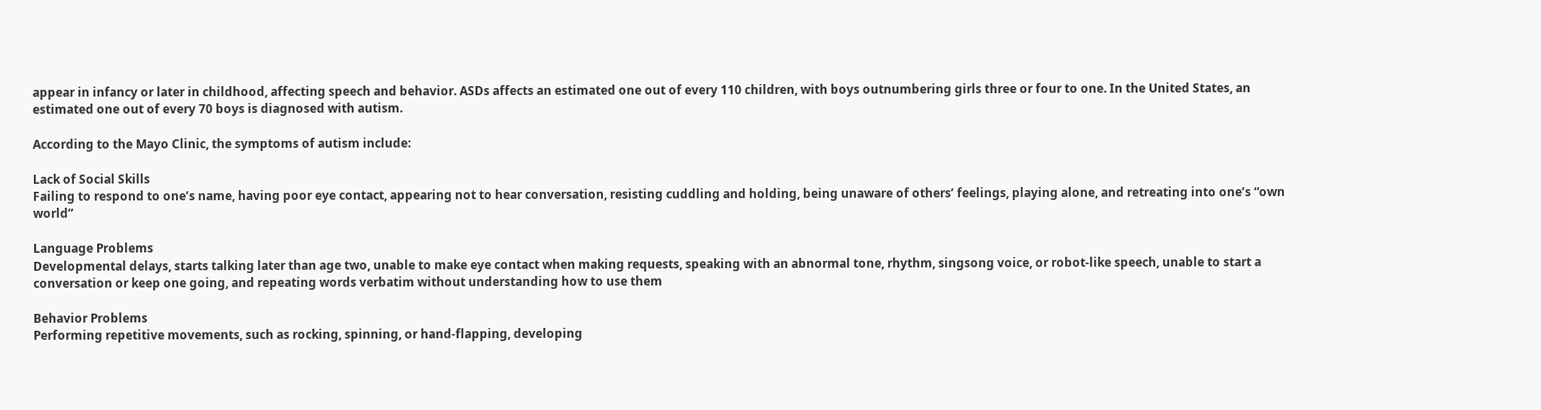appear in infancy or later in childhood, affecting speech and behavior. ASDs affects an estimated one out of every 110 children, with boys outnumbering girls three or four to one. In the United States, an estimated one out of every 70 boys is diagnosed with autism.

According to the Mayo Clinic, the symptoms of autism include:

Lack of Social Skills
Failing to respond to one’s name, having poor eye contact, appearing not to hear conversation, resisting cuddling and holding, being unaware of others’ feelings, playing alone, and retreating into one’s “own world”

Language Problems
Developmental delays, starts talking later than age two, unable to make eye contact when making requests, speaking with an abnormal tone, rhythm, singsong voice, or robot-like speech, unable to start a conversation or keep one going, and repeating words verbatim without understanding how to use them

Behavior Problems
Performing repetitive movements, such as rocking, spinning, or hand-flapping, developing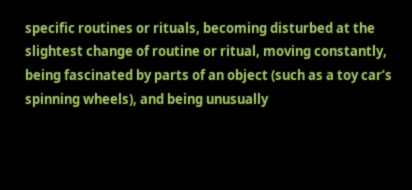specific routines or rituals, becoming disturbed at the slightest change of routine or ritual, moving constantly, being fascinated by parts of an object (such as a toy car’s spinning wheels), and being unusually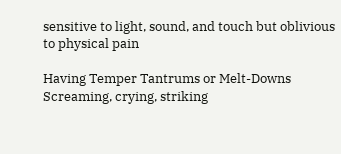sensitive to light, sound, and touch but oblivious to physical pain

Having Temper Tantrums or Melt-Downs
Screaming, crying, striking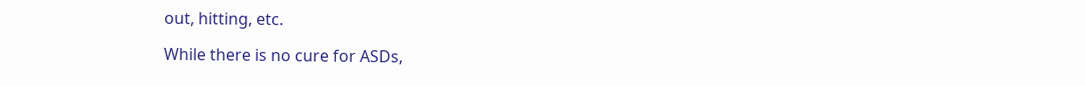out, hitting, etc.

While there is no cure for ASDs,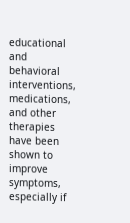educational and behavioral interventions, medications, and other therapies have been shown to improve symptoms, especially if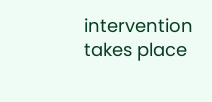intervention takes place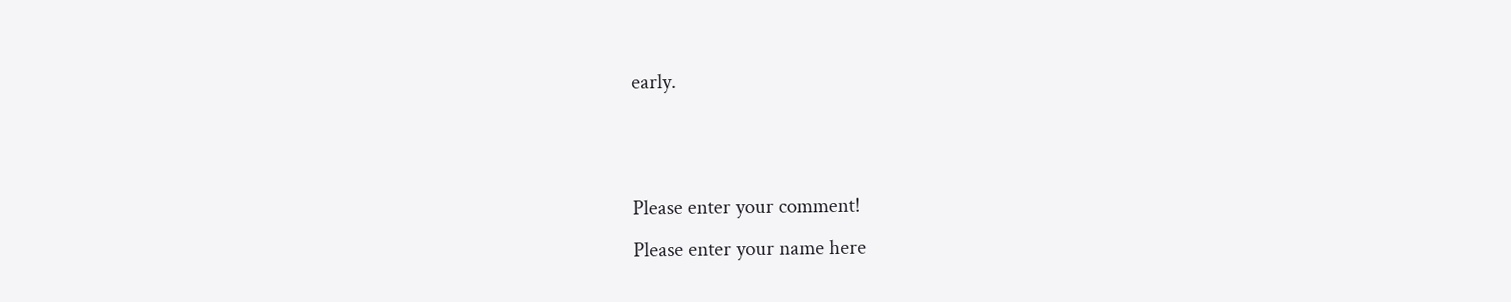early.


Please enter your comment!
Please enter your name here